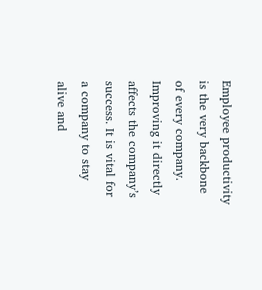Employee productivity is the very backbone of every company.  Improving it directly affects the company’s success. It is vital for a company to stay alive and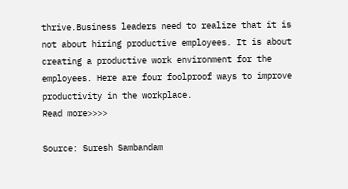thrive.Business leaders need to realize that it is not about hiring productive employees. It is about creating a productive work environment for the employees. Here are four foolproof ways to improve productivity in the workplace.                           Read more>>>>

Source: Suresh Sambandam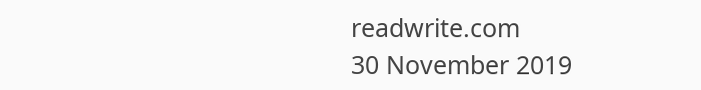readwrite.com                                                                                         30 November 2019